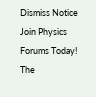Dismiss Notice
Join Physics Forums Today!
The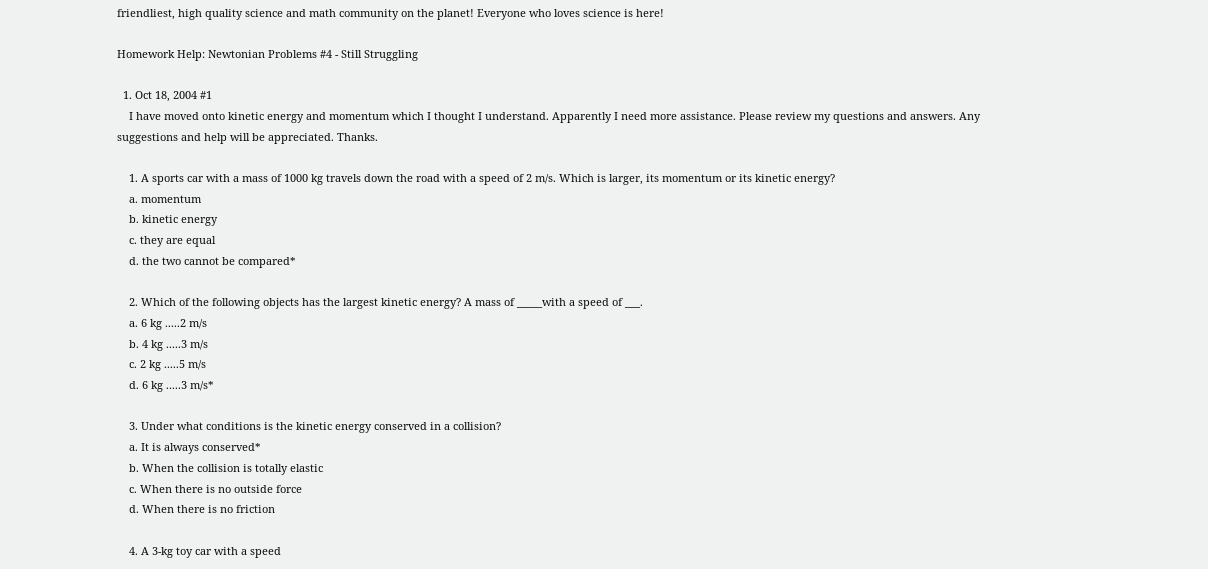friendliest, high quality science and math community on the planet! Everyone who loves science is here!

Homework Help: Newtonian Problems #4 - Still Struggling

  1. Oct 18, 2004 #1
    I have moved onto kinetic energy and momentum which I thought I understand. Apparently I need more assistance. Please review my questions and answers. Any suggestions and help will be appreciated. Thanks.

    1. A sports car with a mass of 1000 kg travels down the road with a speed of 2 m/s. Which is larger, its momentum or its kinetic energy?
    a. momentum
    b. kinetic energy
    c. they are equal
    d. the two cannot be compared*

    2. Which of the following objects has the largest kinetic energy? A mass of _____with a speed of ___.
    a. 6 kg .....2 m/s
    b. 4 kg .....3 m/s
    c. 2 kg .....5 m/s
    d. 6 kg .....3 m/s*

    3. Under what conditions is the kinetic energy conserved in a collision?
    a. It is always conserved*
    b. When the collision is totally elastic
    c. When there is no outside force
    d. When there is no friction

    4. A 3-kg toy car with a speed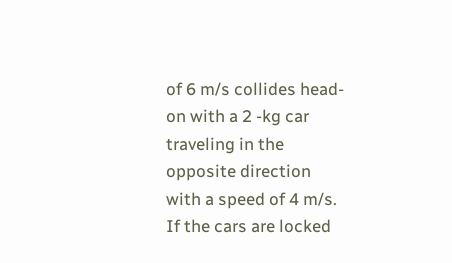of 6 m/s collides head-on with a 2 -kg car traveling in the opposite direction with a speed of 4 m/s. If the cars are locked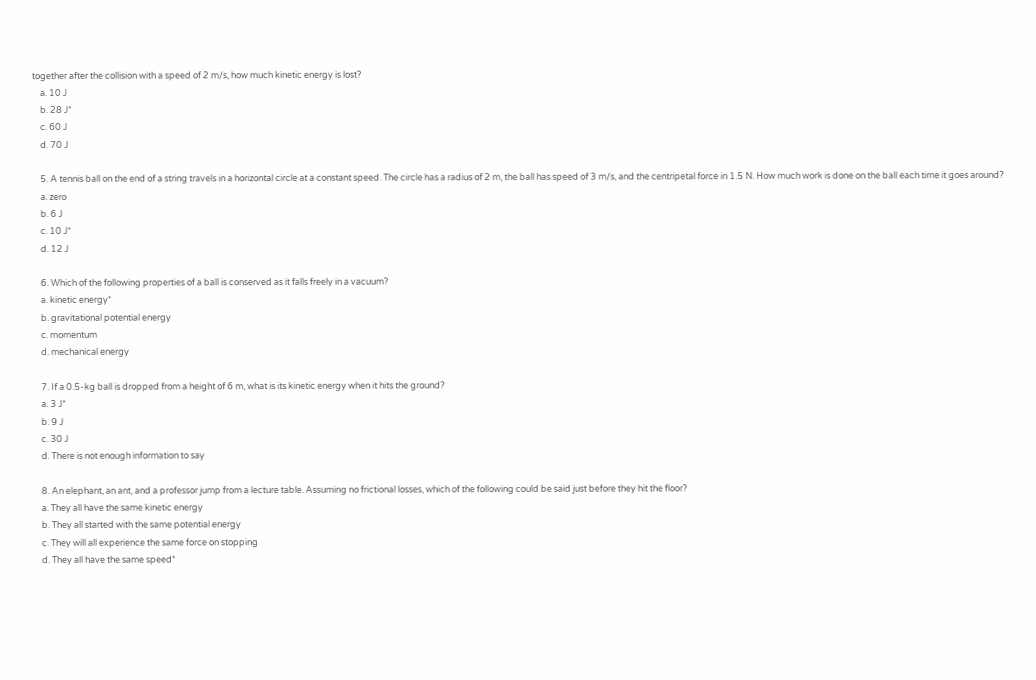together after the collision with a speed of 2 m/s, how much kinetic energy is lost?
    a. 10 J
    b. 28 J*
    c. 60 J
    d. 70 J

    5. A tennis ball on the end of a string travels in a horizontal circle at a constant speed. The circle has a radius of 2 m, the ball has speed of 3 m/s, and the centripetal force in 1.5 N. How much work is done on the ball each time it goes around?
    a. zero
    b. 6 J
    c. 10 J*
    d. 12 J

    6. Which of the following properties of a ball is conserved as it falls freely in a vacuum?
    a. kinetic energy*
    b. gravitational potential energy
    c. momentum
    d. mechanical energy

    7. If a 0.5-kg ball is dropped from a height of 6 m, what is its kinetic energy when it hits the ground?
    a. 3 J*
    b. 9 J
    c. 30 J
    d. There is not enough information to say

    8. An elephant, an ant, and a professor jump from a lecture table. Assuming no frictional losses, which of the following could be said just before they hit the floor?
    a. They all have the same kinetic energy
    b. They all started with the same potential energy
    c. They will all experience the same force on stopping
    d. They all have the same speed*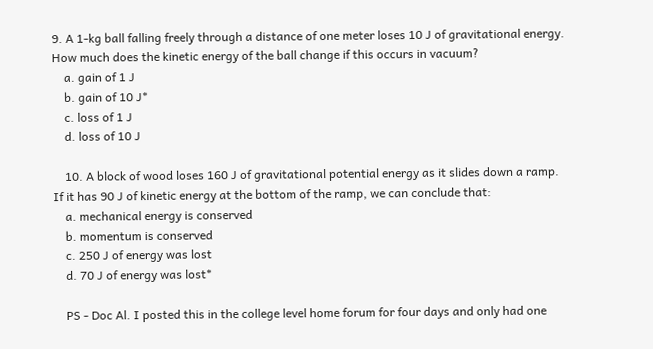9. A 1-kg ball falling freely through a distance of one meter loses 10 J of gravitational energy. How much does the kinetic energy of the ball change if this occurs in vacuum?
    a. gain of 1 J
    b. gain of 10 J*
    c. loss of 1 J
    d. loss of 10 J

    10. A block of wood loses 160 J of gravitational potential energy as it slides down a ramp. If it has 90 J of kinetic energy at the bottom of the ramp, we can conclude that:
    a. mechanical energy is conserved
    b. momentum is conserved
    c. 250 J of energy was lost
    d. 70 J of energy was lost*

    PS - Doc Al. I posted this in the college level home forum for four days and only had one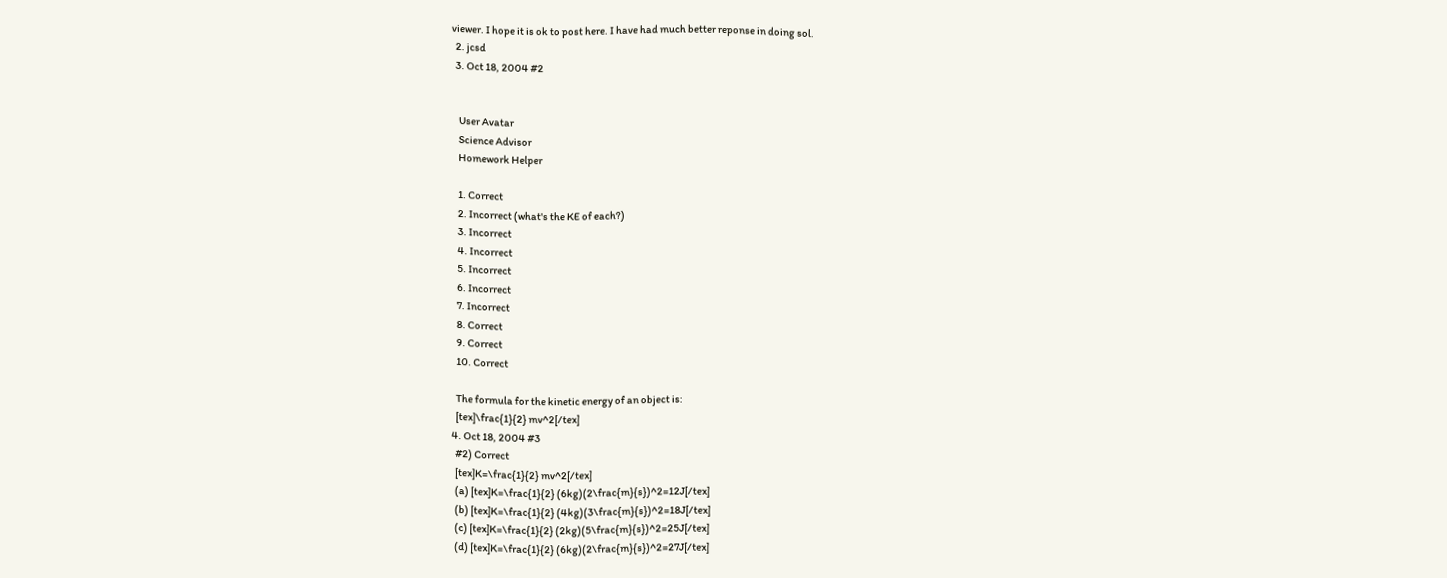viewer. I hope it is ok to post here. I have had much better reponse in doing sol.
  2. jcsd
  3. Oct 18, 2004 #2


    User Avatar
    Science Advisor
    Homework Helper

    1. Correct
    2. Incorrect (what's the KE of each?)
    3. Incorrect
    4. Incorrect
    5. Incorrect
    6. Incorrect
    7. Incorrect
    8. Correct
    9. Correct
    10. Correct

    The formula for the kinetic energy of an object is:
    [tex]\frac{1}{2} mv^2[/tex]
  4. Oct 18, 2004 #3
    #2) Correct
    [tex]K=\frac{1}{2} mv^2[/tex]
    (a) [tex]K=\frac{1}{2} (6kg)(2\frac{m}{s})^2=12J[/tex]
    (b) [tex]K=\frac{1}{2} (4kg)(3\frac{m}{s})^2=18J[/tex]
    (c) [tex]K=\frac{1}{2} (2kg)(5\frac{m}{s})^2=25J[/tex]
    (d) [tex]K=\frac{1}{2} (6kg)(2\frac{m}{s})^2=27J[/tex]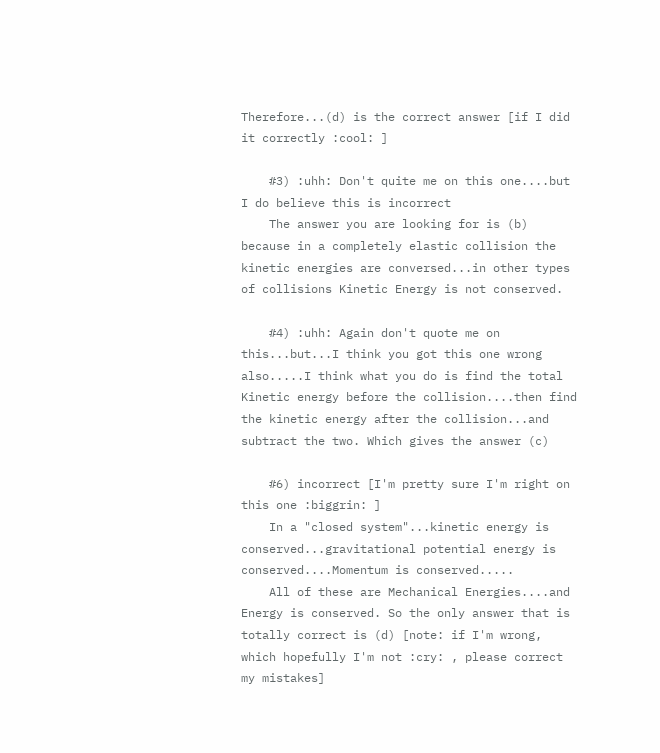Therefore...(d) is the correct answer [if I did it correctly :cool: ]

    #3) :uhh: Don't quite me on this one....but I do believe this is incorrect
    The answer you are looking for is (b) because in a completely elastic collision the kinetic energies are conversed...in other types of collisions Kinetic Energy is not conserved.

    #4) :uhh: Again don't quote me on this...but...I think you got this one wrong also.....I think what you do is find the total Kinetic energy before the collision....then find the kinetic energy after the collision...and subtract the two. Which gives the answer (c)

    #6) incorrect [I'm pretty sure I'm right on this one :biggrin: ]
    In a "closed system"...kinetic energy is conserved...gravitational potential energy is conserved....Momentum is conserved.....
    All of these are Mechanical Energies....and Energy is conserved. So the only answer that is totally correct is (d) [note: if I'm wrong, which hopefully I'm not :cry: , please correct my mistakes]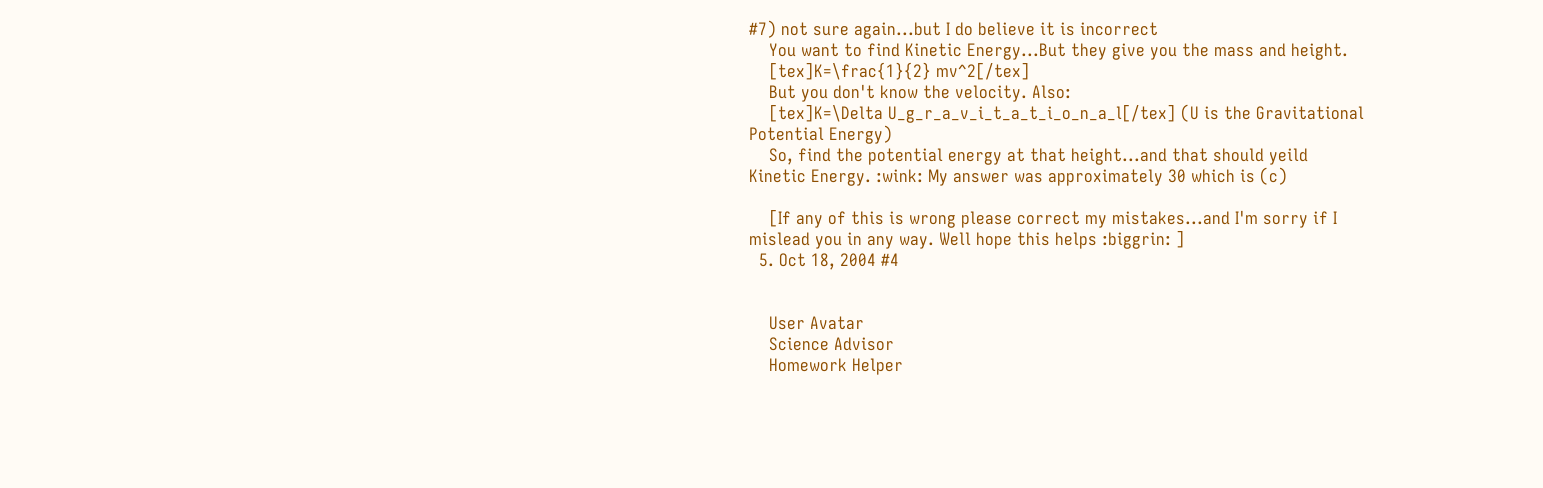#7) not sure again...but I do believe it is incorrect
    You want to find Kinetic Energy...But they give you the mass and height.
    [tex]K=\frac{1}{2} mv^2[/tex]
    But you don't know the velocity. Also:
    [tex]K=\Delta U_g_r_a_v_i_t_a_t_i_o_n_a_l[/tex] (U is the Gravitational Potential Energy)
    So, find the potential energy at that height...and that should yeild Kinetic Energy. :wink: My answer was approximately 30 which is (c)

    [If any of this is wrong please correct my mistakes...and I'm sorry if I mislead you in any way. Well hope this helps :biggrin: ]
  5. Oct 18, 2004 #4


    User Avatar
    Science Advisor
    Homework Helper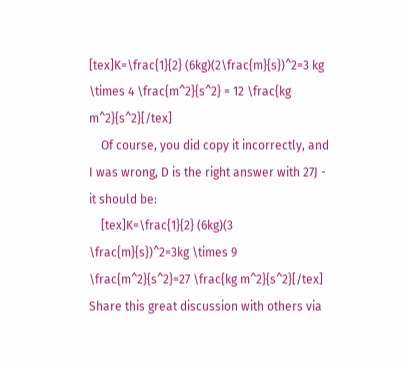[tex]K=\frac{1}{2} (6kg)(2\frac{m}{s})^2=3 kg \times 4 \frac{m^2}{s^2} = 12 \frac{kg m^2}{s^2}[/tex]
    Of course, you did copy it incorrectly, and I was wrong, D is the right answer with 27J - it should be:
    [tex]K=\frac{1}{2} (6kg)(3 \frac{m}{s})^2=3kg \times 9 \frac{m^2}{s^2}=27 \frac{kg m^2}{s^2}[/tex]
Share this great discussion with others via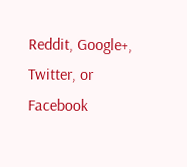Reddit, Google+, Twitter, or Facebook